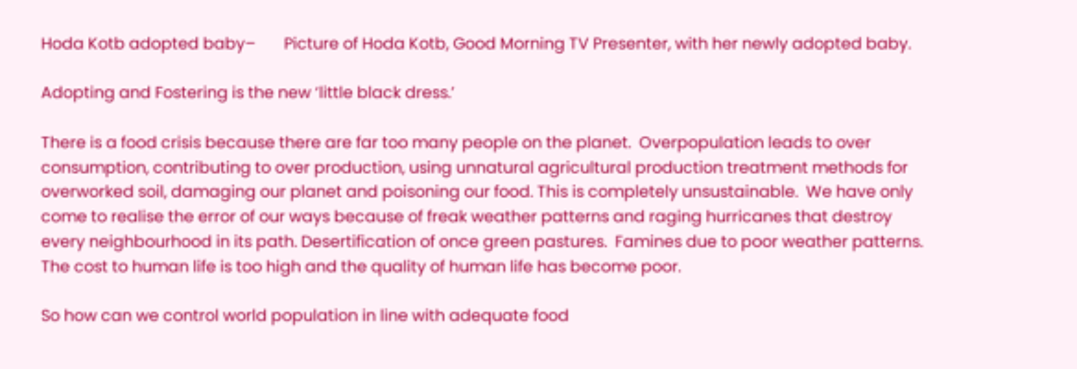Hoda Kotb adopted baby–       Picture of Hoda Kotb, Good Morning TV Presenter, with her newly adopted baby.

Adopting and Fostering is the new ‘little black dress.’

There is a food crisis because there are far too many people on the planet.  Overpopulation leads to over consumption, contributing to over production, using unnatural agricultural production treatment methods for overworked soil, damaging our planet and poisoning our food. This is completely unsustainable.  We have only come to realise the error of our ways because of freak weather patterns and raging hurricanes that destroy every neighbourhood in its path. Desertification of once green pastures.  Famines due to poor weather patterns.  The cost to human life is too high and the quality of human life has become poor.

So how can we control world population in line with adequate food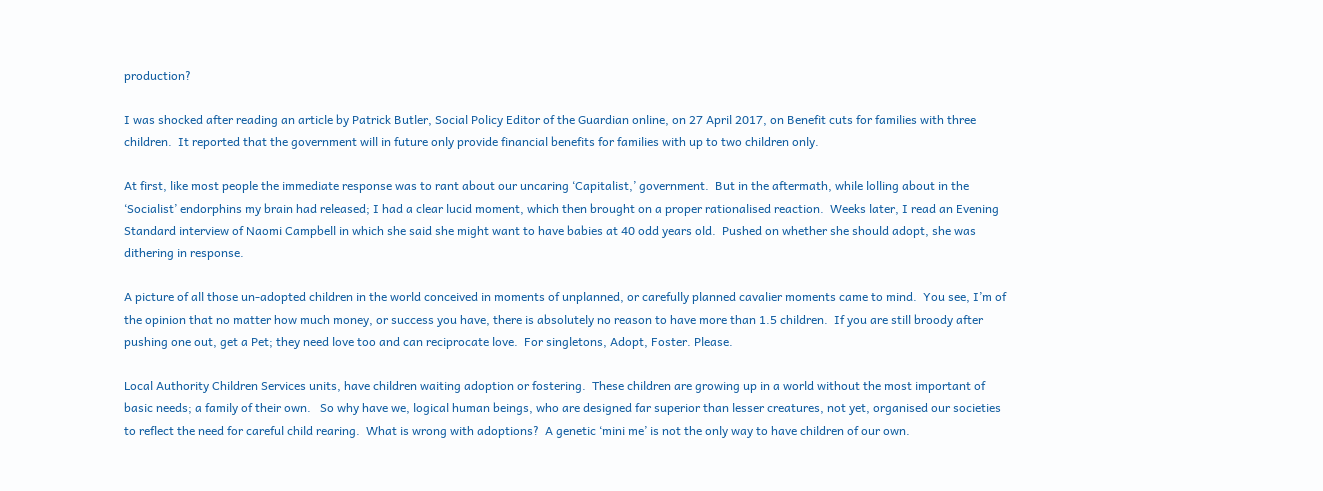production?

I was shocked after reading an article by Patrick Butler, Social Policy Editor of the Guardian online, on 27 April 2017, on Benefit cuts for families with three children.  It reported that the government will in future only provide financial benefits for families with up to two children only.

At first, like most people the immediate response was to rant about our uncaring ‘Capitalist,’ government.  But in the aftermath, while lolling about in the ‘Socialist’ endorphins my brain had released; I had a clear lucid moment, which then brought on a proper rationalised reaction.  Weeks later, I read an Evening Standard interview of Naomi Campbell in which she said she might want to have babies at 40 odd years old.  Pushed on whether she should adopt, she was dithering in response.

A picture of all those un-adopted children in the world conceived in moments of unplanned, or carefully planned cavalier moments came to mind.  You see, I’m of the opinion that no matter how much money, or success you have, there is absolutely no reason to have more than 1.5 children.  If you are still broody after pushing one out, get a Pet; they need love too and can reciprocate love.  For singletons, Adopt, Foster. Please.

Local Authority Children Services units, have children waiting adoption or fostering.  These children are growing up in a world without the most important of basic needs; a family of their own.   So why have we, logical human beings, who are designed far superior than lesser creatures, not yet, organised our societies to reflect the need for careful child rearing.  What is wrong with adoptions?  A genetic ‘mini me’ is not the only way to have children of our own.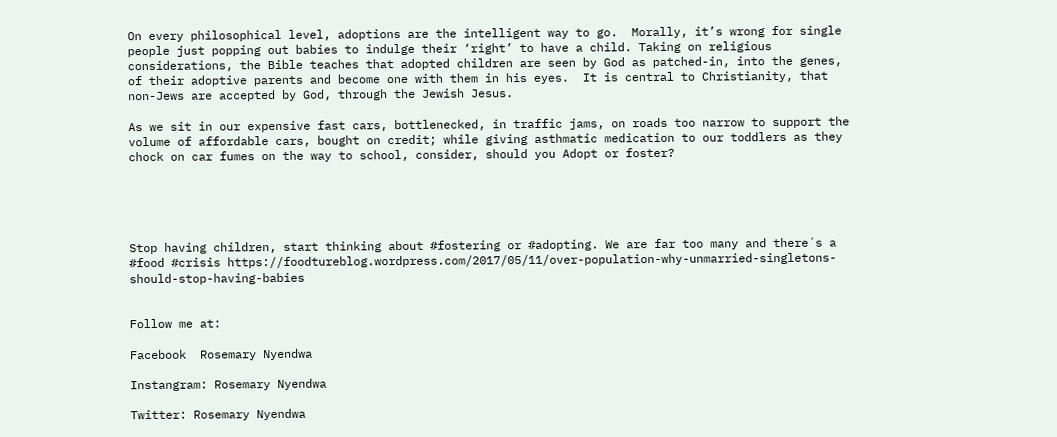On every philosophical level, adoptions are the intelligent way to go.  Morally, it’s wrong for single people just popping out babies to indulge their ‘right’ to have a child. Taking on religious considerations, the Bible teaches that adopted children are seen by God as patched-in, into the genes, of their adoptive parents and become one with them in his eyes.  It is central to Christianity, that non-Jews are accepted by God, through the Jewish Jesus.

As we sit in our expensive fast cars, bottlenecked, in traffic jams, on roads too narrow to support the volume of affordable cars, bought on credit; while giving asthmatic medication to our toddlers as they chock on car fumes on the way to school, consider, should you Adopt or foster?





Stop having children, start thinking about #fostering or #adopting. We are far too many and there´s a #food #crisis https://foodtureblog.wordpress.com/2017/05/11/over-population-why-unmarried-singletons-should-stop-having-babies


Follow me at:

Facebook  Rosemary Nyendwa

Instangram: Rosemary Nyendwa

Twitter: Rosemary Nyendwa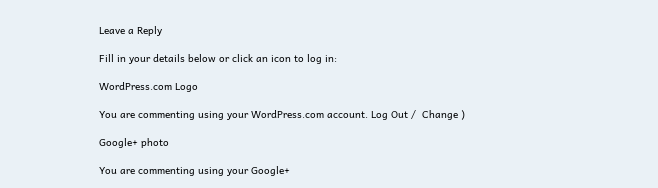Leave a Reply

Fill in your details below or click an icon to log in:

WordPress.com Logo

You are commenting using your WordPress.com account. Log Out /  Change )

Google+ photo

You are commenting using your Google+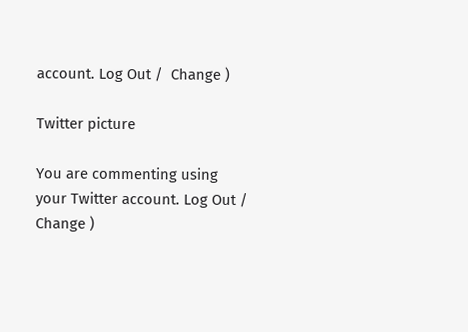account. Log Out /  Change )

Twitter picture

You are commenting using your Twitter account. Log Out /  Change )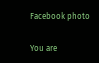Facebook photo

You are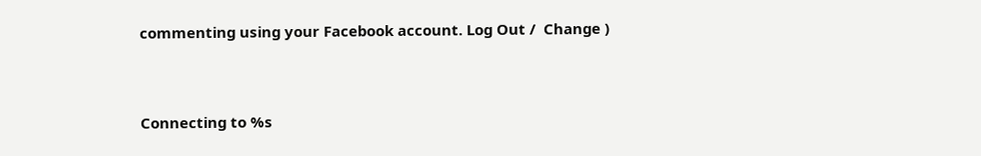commenting using your Facebook account. Log Out /  Change )


Connecting to %s